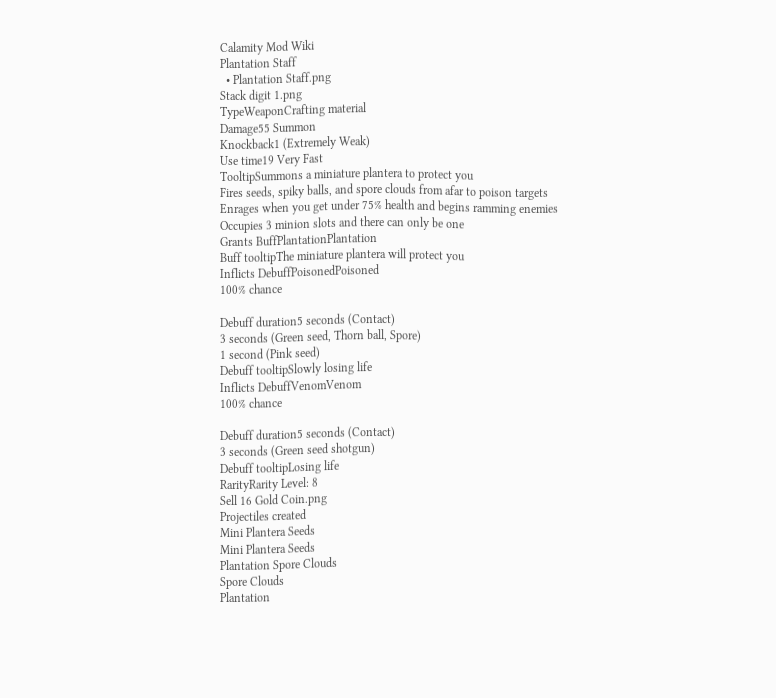Calamity Mod Wiki
Plantation Staff
  • Plantation Staff.png
Stack digit 1.png
TypeWeaponCrafting material
Damage55 Summon
Knockback1 (Extremely Weak)
Use time19 Very Fast
TooltipSummons a miniature plantera to protect you
Fires seeds, spiky balls, and spore clouds from afar to poison targets
Enrages when you get under 75% health and begins ramming enemies
Occupies 3 minion slots and there can only be one
Grants BuffPlantationPlantation
Buff tooltipThe miniature plantera will protect you
Inflicts DebuffPoisonedPoisoned
100% chance

Debuff duration5 seconds (Contact)
3 seconds (Green seed, Thorn ball, Spore)
1 second (Pink seed)
Debuff tooltipSlowly losing life
Inflicts DebuffVenomVenom
100% chance

Debuff duration5 seconds (Contact)
3 seconds (Green seed shotgun)
Debuff tooltipLosing life
RarityRarity Level: 8
Sell 16 Gold Coin.png
Projectiles created
Mini Plantera Seeds
Mini Plantera Seeds
Plantation Spore Clouds
Spore Clouds
Plantation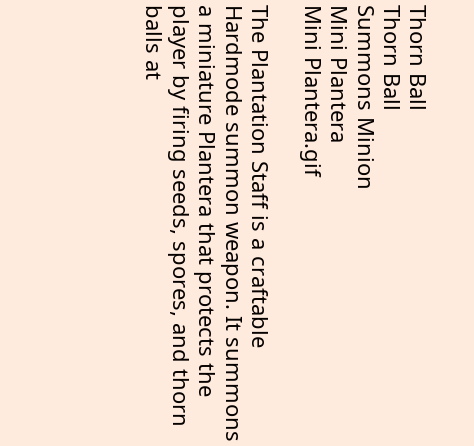Thorn Ball
Thorn Ball
Summons Minion
Mini Plantera
Mini Plantera.gif

The Plantation Staff is a craftable Hardmode summon weapon. It summons a miniature Plantera that protects the player by firing seeds, spores, and thorn balls at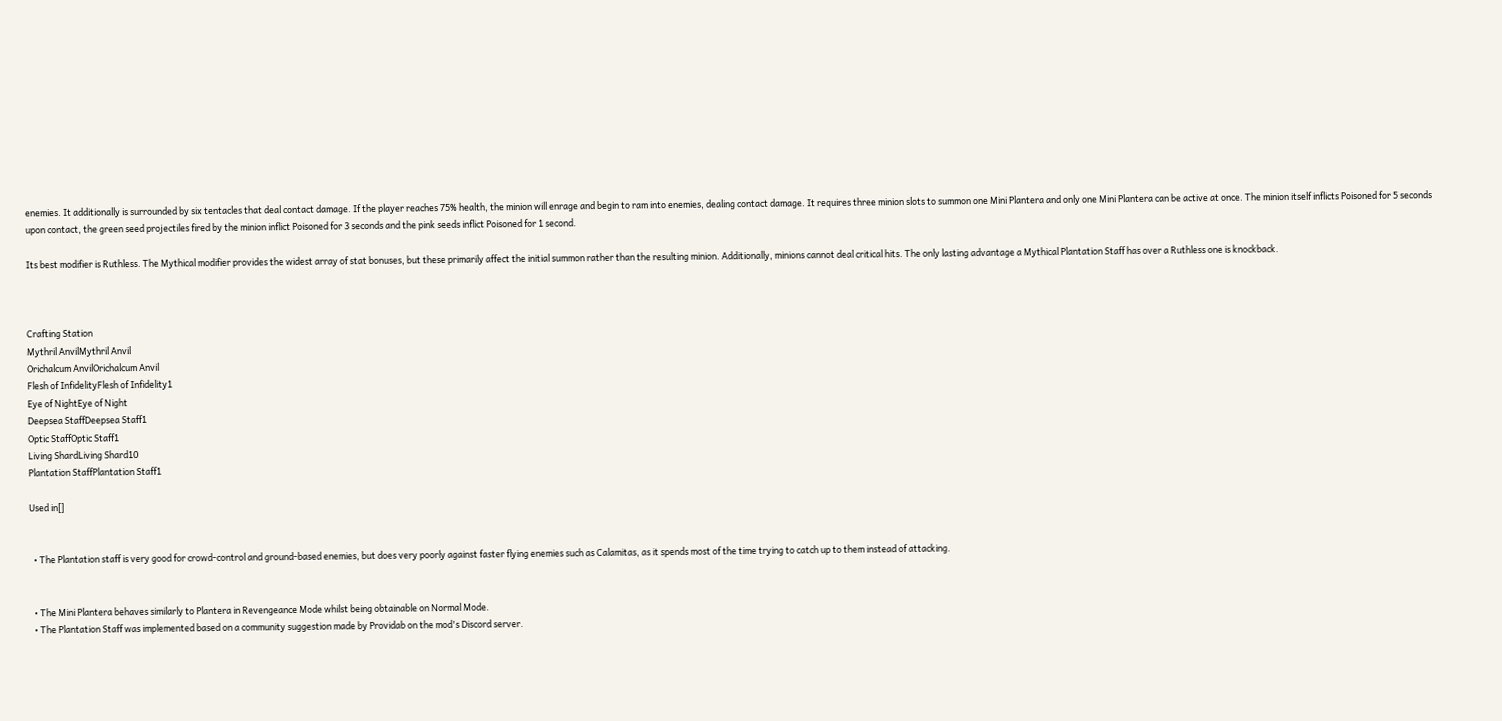enemies. It additionally is surrounded by six tentacles that deal contact damage. If the player reaches 75% health, the minion will enrage and begin to ram into enemies, dealing contact damage. It requires three minion slots to summon one Mini Plantera and only one Mini Plantera can be active at once. The minion itself inflicts Poisoned for 5 seconds upon contact, the green seed projectiles fired by the minion inflict Poisoned for 3 seconds and the pink seeds inflict Poisoned for 1 second.

Its best modifier is Ruthless. The Mythical modifier provides the widest array of stat bonuses, but these primarily affect the initial summon rather than the resulting minion. Additionally, minions cannot deal critical hits. The only lasting advantage a Mythical Plantation Staff has over a Ruthless one is knockback.



Crafting Station
Mythril AnvilMythril Anvil
Orichalcum AnvilOrichalcum Anvil
Flesh of InfidelityFlesh of Infidelity1
Eye of NightEye of Night
Deepsea StaffDeepsea Staff1
Optic StaffOptic Staff1
Living ShardLiving Shard10
Plantation StaffPlantation Staff1

Used in[]


  • The Plantation staff is very good for crowd-control and ground-based enemies, but does very poorly against faster flying enemies such as Calamitas, as it spends most of the time trying to catch up to them instead of attacking.


  • The Mini Plantera behaves similarly to Plantera in Revengeance Mode whilst being obtainable on Normal Mode.
  • The Plantation Staff was implemented based on a community suggestion made by Providab on the mod's Discord server.